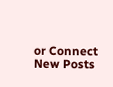or Connect
New Posts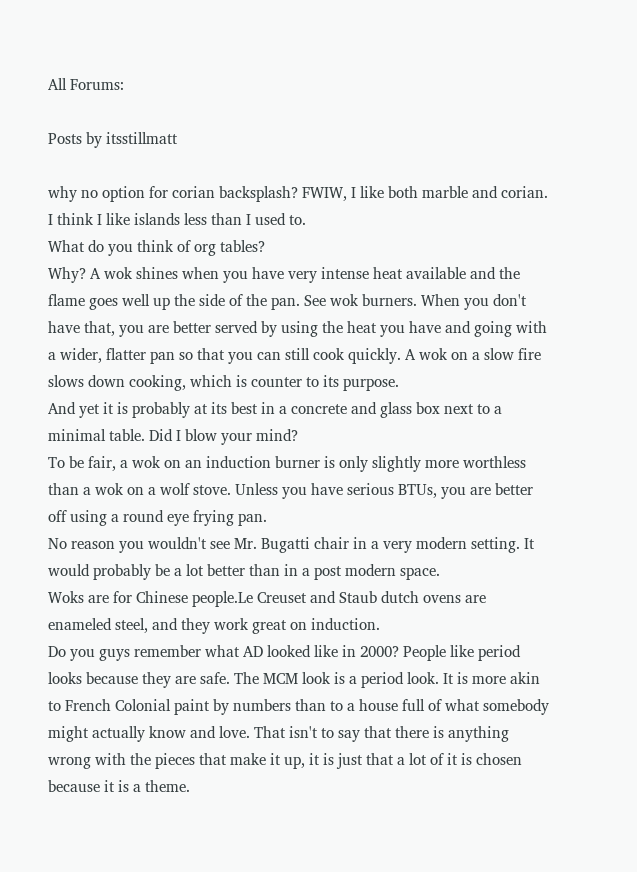All Forums:

Posts by itsstillmatt

why no option for corian backsplash? FWIW, I like both marble and corian. I think I like islands less than I used to.
What do you think of org tables?
Why? A wok shines when you have very intense heat available and the flame goes well up the side of the pan. See wok burners. When you don't have that, you are better served by using the heat you have and going with a wider, flatter pan so that you can still cook quickly. A wok on a slow fire slows down cooking, which is counter to its purpose.
And yet it is probably at its best in a concrete and glass box next to a minimal table. Did I blow your mind?
To be fair, a wok on an induction burner is only slightly more worthless than a wok on a wolf stove. Unless you have serious BTUs, you are better off using a round eye frying pan.
No reason you wouldn't see Mr. Bugatti chair in a very modern setting. It would probably be a lot better than in a post modern space.
Woks are for Chinese people.Le Creuset and Staub dutch ovens are enameled steel, and they work great on induction.
Do you guys remember what AD looked like in 2000? People like period looks because they are safe. The MCM look is a period look. It is more akin to French Colonial paint by numbers than to a house full of what somebody might actually know and love. That isn't to say that there is anything wrong with the pieces that make it up, it is just that a lot of it is chosen because it is a theme.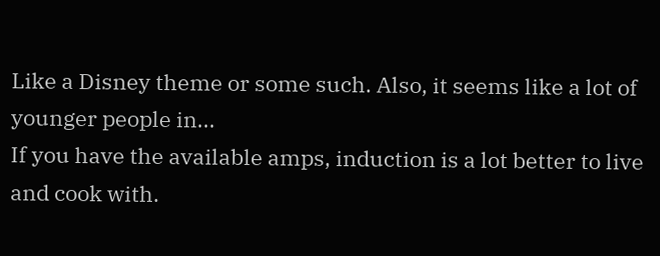Like a Disney theme or some such. Also, it seems like a lot of younger people in...
If you have the available amps, induction is a lot better to live and cook with.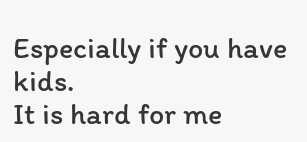Especially if you have kids.
It is hard for me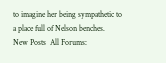to imagine her being sympathetic to a place full of Nelson benches.
New Posts  All Forums: